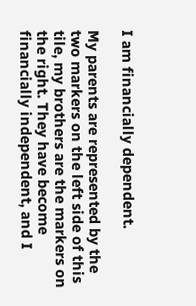I am financially dependent.

My parents are represented by the two markers on the left side of this tile, my brothers are the markers on the right. They have become financially independent, and I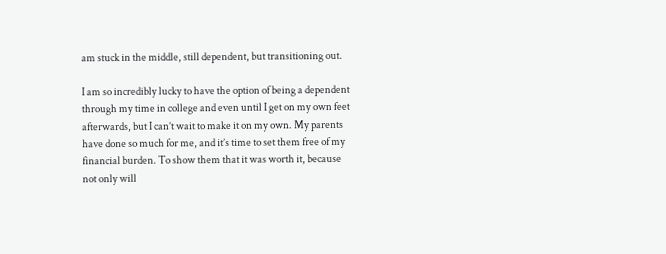am stuck in the middle, still dependent, but transitioning out.

I am so incredibly lucky to have the option of being a dependent through my time in college and even until I get on my own feet afterwards, but I can’t wait to make it on my own. My parents have done so much for me, and it’s time to set them free of my financial burden. To show them that it was worth it, because not only will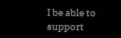I be able to support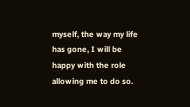myself, the way my life has gone, I will be happy with the role allowing me to do so.